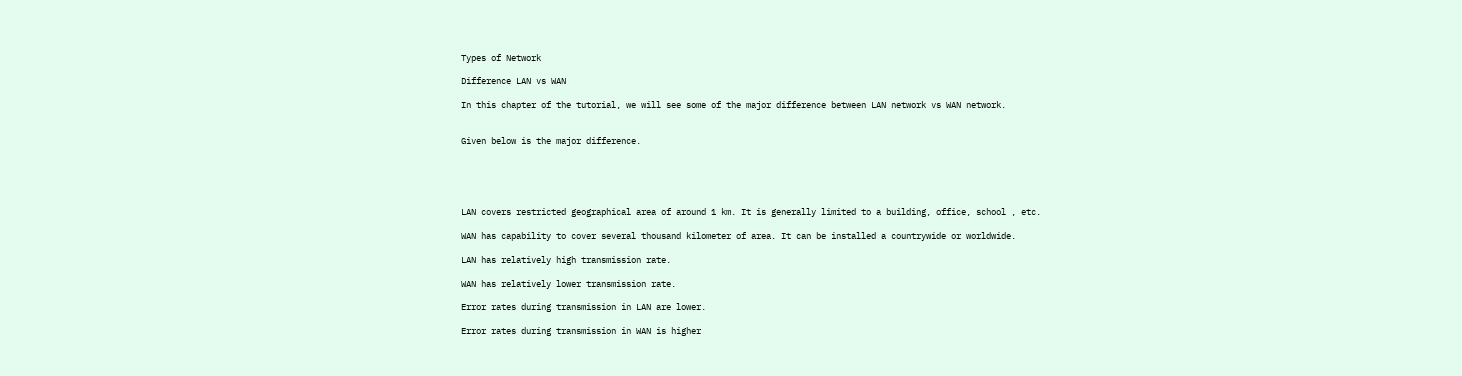Types of Network

Difference LAN vs WAN

In this chapter of the tutorial, we will see some of the major difference between LAN network vs WAN network.


Given below is the major difference.





LAN covers restricted geographical area of around 1 km. It is generally limited to a building, office, school , etc.

WAN has capability to cover several thousand kilometer of area. It can be installed a countrywide or worldwide.

LAN has relatively high transmission rate.

WAN has relatively lower transmission rate.

Error rates during transmission in LAN are lower.

Error rates during transmission in WAN is higher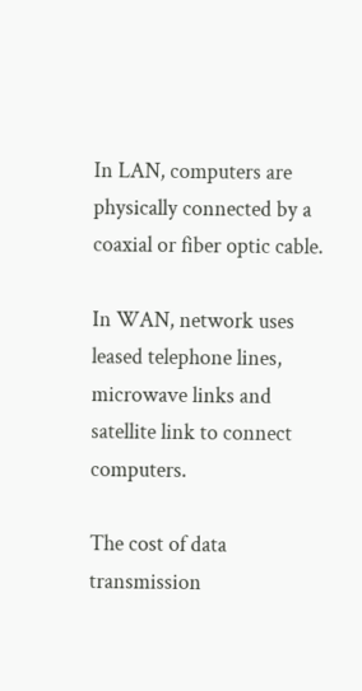In LAN, computers are physically connected by a coaxial or fiber optic cable.

In WAN, network uses leased telephone lines, microwave links and satellite link to connect computers.

The cost of data transmission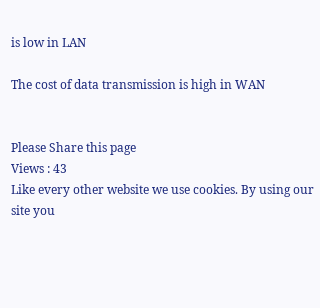is low in LAN

The cost of data transmission is high in WAN


Please Share this page
Views : 43
Like every other website we use cookies. By using our site you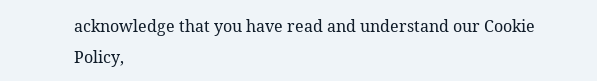acknowledge that you have read and understand our Cookie Policy,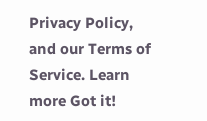Privacy Policy, and our Terms of Service. Learn more Got it!